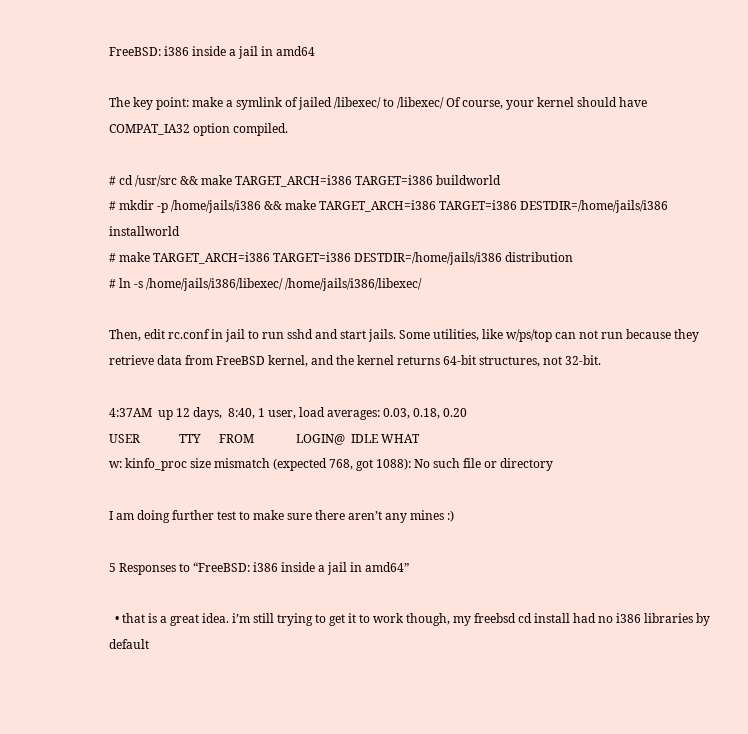FreeBSD: i386 inside a jail in amd64

The key point: make a symlink of jailed /libexec/ to /libexec/ Of course, your kernel should have COMPAT_IA32 option compiled.

# cd /usr/src && make TARGET_ARCH=i386 TARGET=i386 buildworld
# mkdir -p /home/jails/i386 && make TARGET_ARCH=i386 TARGET=i386 DESTDIR=/home/jails/i386 installworld
# make TARGET_ARCH=i386 TARGET=i386 DESTDIR=/home/jails/i386 distribution
# ln -s /home/jails/i386/libexec/ /home/jails/i386/libexec/

Then, edit rc.conf in jail to run sshd and start jails. Some utilities, like w/ps/top can not run because they retrieve data from FreeBSD kernel, and the kernel returns 64-bit structures, not 32-bit.

4:37AM  up 12 days,  8:40, 1 user, load averages: 0.03, 0.18, 0.20
USER             TTY      FROM              LOGIN@  IDLE WHAT
w: kinfo_proc size mismatch (expected 768, got 1088): No such file or directory

I am doing further test to make sure there aren’t any mines :)

5 Responses to “FreeBSD: i386 inside a jail in amd64”

  • that is a great idea. i’m still trying to get it to work though, my freebsd cd install had no i386 libraries by default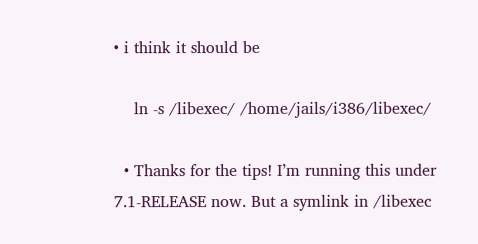• i think it should be

    ln -s /libexec/ /home/jails/i386/libexec/

  • Thanks for the tips! I’m running this under 7.1-RELEASE now. But a symlink in /libexec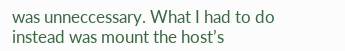was unneccessary. What I had to do instead was mount the host’s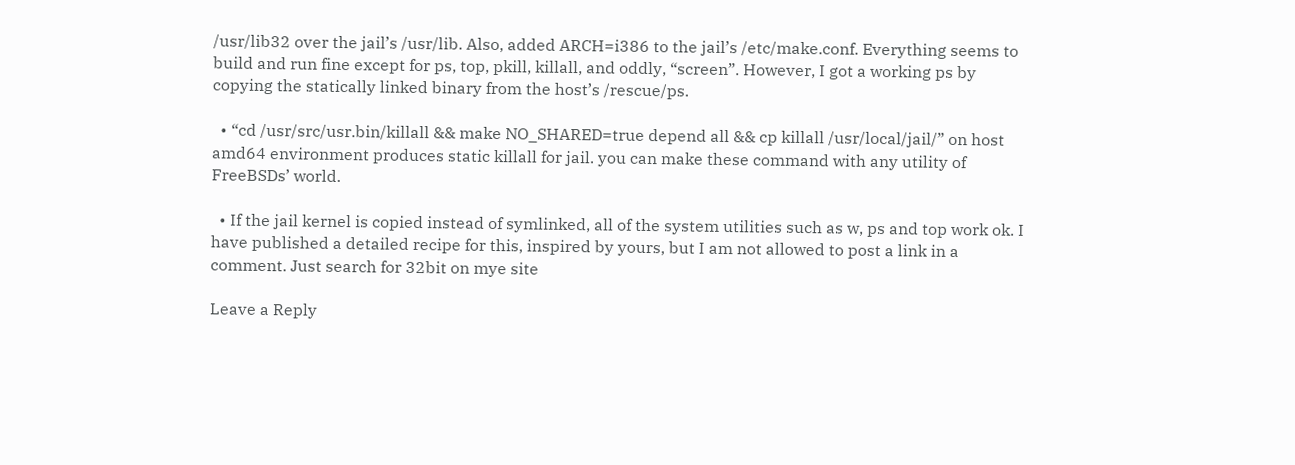/usr/lib32 over the jail’s /usr/lib. Also, added ARCH=i386 to the jail’s /etc/make.conf. Everything seems to build and run fine except for ps, top, pkill, killall, and oddly, “screen”. However, I got a working ps by copying the statically linked binary from the host’s /rescue/ps.

  • “cd /usr/src/usr.bin/killall && make NO_SHARED=true depend all && cp killall /usr/local/jail/” on host amd64 environment produces static killall for jail. you can make these command with any utility of FreeBSDs’ world.

  • If the jail kernel is copied instead of symlinked, all of the system utilities such as w, ps and top work ok. I have published a detailed recipe for this, inspired by yours, but I am not allowed to post a link in a comment. Just search for 32bit on mye site

Leave a Reply